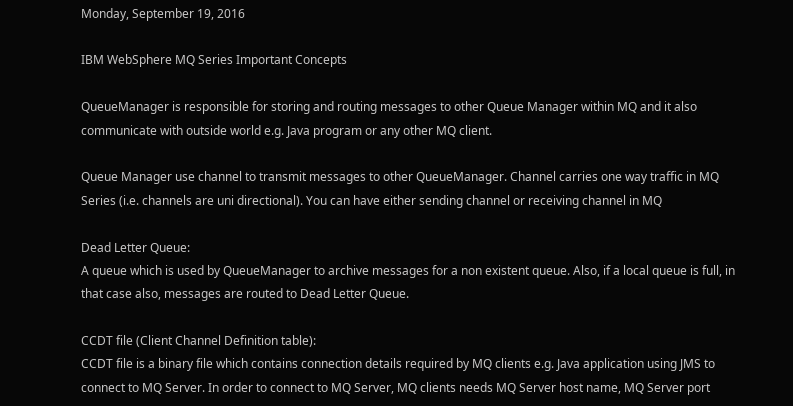Monday, September 19, 2016

IBM WebSphere MQ Series Important Concepts

QueueManager is responsible for storing and routing messages to other Queue Manager within MQ and it also communicate with outside world e.g. Java program or any other MQ client.

Queue Manager use channel to transmit messages to other QueueManager. Channel carries one way traffic in MQ Series (i.e. channels are uni directional). You can have either sending channel or receiving channel in MQ

Dead Letter Queue:
A queue which is used by QueueManager to archive messages for a non existent queue. Also, if a local queue is full, in that case also, messages are routed to Dead Letter Queue.

CCDT file (Client Channel Definition table):
CCDT file is a binary file which contains connection details required by MQ clients e.g. Java application using JMS to connect to MQ Server. In order to connect to MQ Server, MQ clients needs MQ Server host name, MQ Server port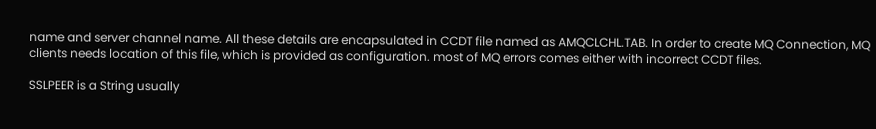name and server channel name. All these details are encapsulated in CCDT file named as AMQCLCHL.TAB. In order to create MQ Connection, MQ clients needs location of this file, which is provided as configuration. most of MQ errors comes either with incorrect CCDT files.

SSLPEER is a String usually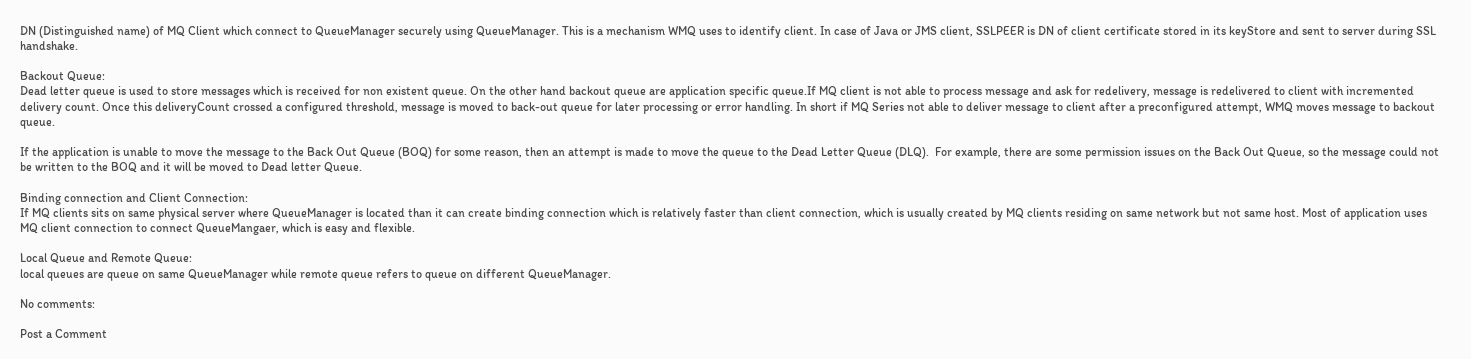DN (Distinguished name) of MQ Client which connect to QueueManager securely using QueueManager. This is a mechanism WMQ uses to identify client. In case of Java or JMS client, SSLPEER is DN of client certificate stored in its keyStore and sent to server during SSL handshake.

Backout Queue:
Dead letter queue is used to store messages which is received for non existent queue. On the other hand backout queue are application specific queue.If MQ client is not able to process message and ask for redelivery, message is redelivered to client with incremented delivery count. Once this deliveryCount crossed a configured threshold, message is moved to back-out queue for later processing or error handling. In short if MQ Series not able to deliver message to client after a preconfigured attempt, WMQ moves message to backout queue.

If the application is unable to move the message to the Back Out Queue (BOQ) for some reason, then an attempt is made to move the queue to the Dead Letter Queue (DLQ).  For example, there are some permission issues on the Back Out Queue, so the message could not be written to the BOQ and it will be moved to Dead letter Queue.

Binding connection and Client Connection:
If MQ clients sits on same physical server where QueueManager is located than it can create binding connection which is relatively faster than client connection, which is usually created by MQ clients residing on same network but not same host. Most of application uses MQ client connection to connect QueueMangaer, which is easy and flexible.

Local Queue and Remote Queue:
local queues are queue on same QueueManager while remote queue refers to queue on different QueueManager.

No comments:

Post a Comment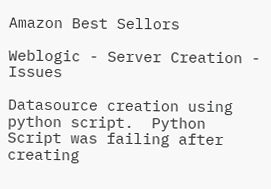Amazon Best Sellors

Weblogic - Server Creation - Issues

Datasource creation using python script.  Python Script was failing after creating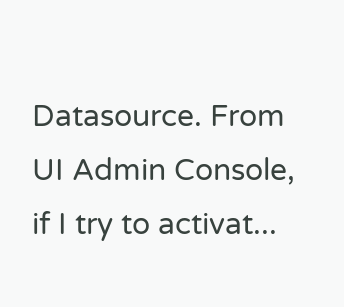Datasource. From UI Admin Console, if I try to activat...